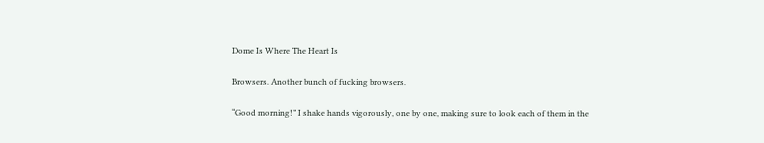Dome Is Where The Heart Is

Browsers. Another bunch of fucking browsers.

“Good morning!” I shake hands vigorously, one by one, making sure to look each of them in the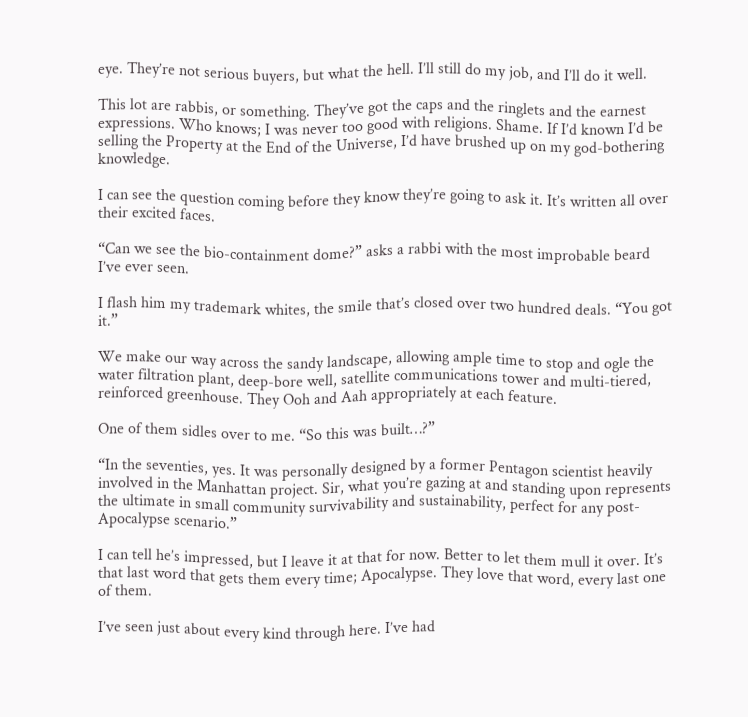eye. They’re not serious buyers, but what the hell. I’ll still do my job, and I’ll do it well.

This lot are rabbis, or something. They’ve got the caps and the ringlets and the earnest expressions. Who knows; I was never too good with religions. Shame. If I’d known I’d be selling the Property at the End of the Universe, I’d have brushed up on my god-bothering knowledge.

I can see the question coming before they know they’re going to ask it. It’s written all over their excited faces.

“Can we see the bio-containment dome?” asks a rabbi with the most improbable beard I’ve ever seen.

I flash him my trademark whites, the smile that’s closed over two hundred deals. “You got it.”

We make our way across the sandy landscape, allowing ample time to stop and ogle the water filtration plant, deep-bore well, satellite communications tower and multi-tiered, reinforced greenhouse. They Ooh and Aah appropriately at each feature.

One of them sidles over to me. “So this was built…?”

“In the seventies, yes. It was personally designed by a former Pentagon scientist heavily involved in the Manhattan project. Sir, what you’re gazing at and standing upon represents the ultimate in small community survivability and sustainability, perfect for any post-Apocalypse scenario.”

I can tell he’s impressed, but I leave it at that for now. Better to let them mull it over. It’s that last word that gets them every time; Apocalypse. They love that word, every last one of them.

I’ve seen just about every kind through here. I’ve had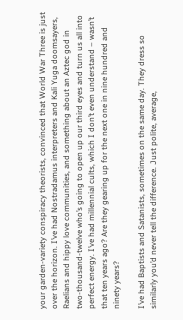your garden-variety conspiracy theorists, convinced that World War Three is just over the horizon. I’ve had Nostradamus interpreters and Kali Yuga doomsayers, Raelians and hippy love communities, and something about an Aztec god in two-thousand-twelve who’s going to open up our third eyes and turn us all into perfect energy. I’ve had millennial cults, which I don’t even understand – wasn’t that ten years ago? Are they gearing up for the next one in nine hundred and ninety years?

I’ve had Baptists and Satanists, sometimes on the same day. They dress so similarly you’d never tell the difference. Just polite, average,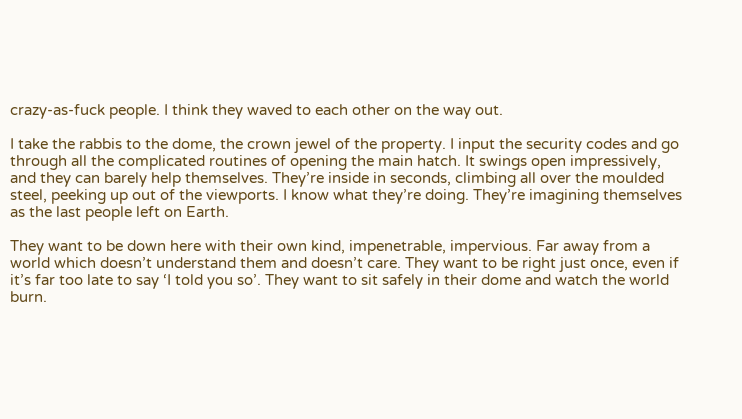crazy-as-fuck people. I think they waved to each other on the way out.

I take the rabbis to the dome, the crown jewel of the property. I input the security codes and go through all the complicated routines of opening the main hatch. It swings open impressively, and they can barely help themselves. They’re inside in seconds, climbing all over the moulded steel, peeking up out of the viewports. I know what they’re doing. They’re imagining themselves as the last people left on Earth.

They want to be down here with their own kind, impenetrable, impervious. Far away from a world which doesn’t understand them and doesn’t care. They want to be right just once, even if it’s far too late to say ‘I told you so’. They want to sit safely in their dome and watch the world burn.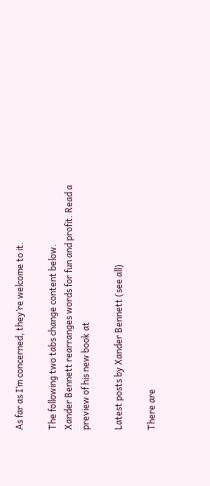As far as I’m concerned, they’re welcome to it.

The following two tabs change content below.
Xander Bennett rearranges words for fun and profit. Read a preview of his new book at

Latest posts by Xander Bennett (see all)

There are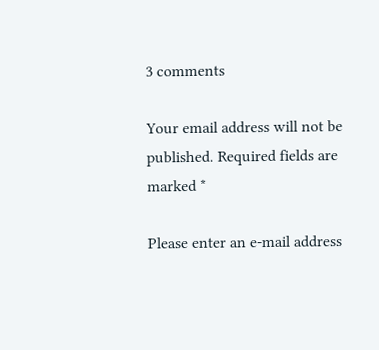3 comments

Your email address will not be published. Required fields are marked *

Please enter an e-mail address